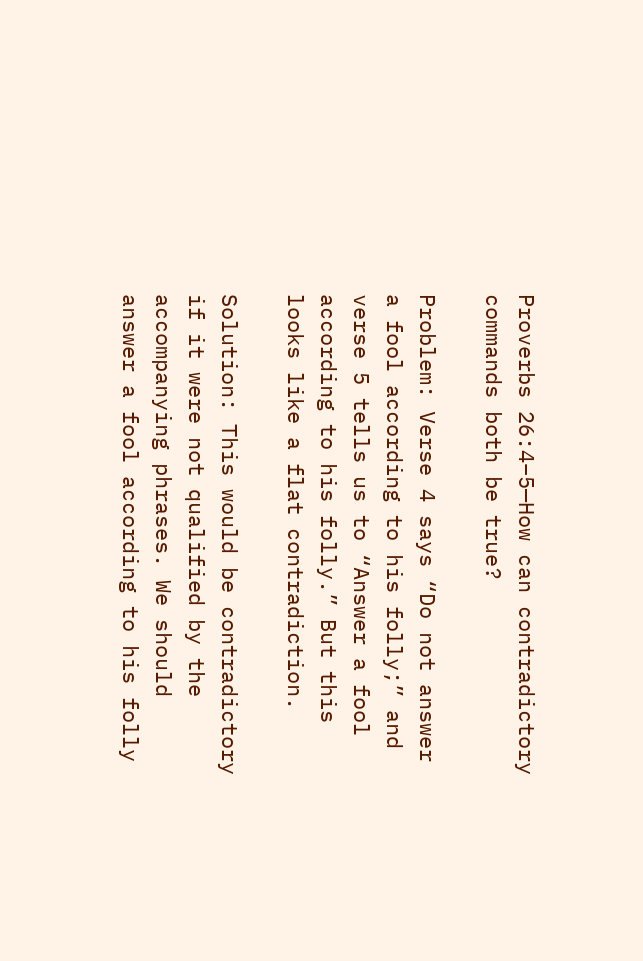Proverbs 26:4–5—How can contradictory commands both be true?

Problem: Verse 4 says “Do not answer a fool according to his folly;” and verse 5 tells us to “Answer a fool according to his folly.” But this looks like a flat contradiction.

Solution: This would be contradictory if it were not qualified by the accompanying phrases. We should answer a fool according to his folly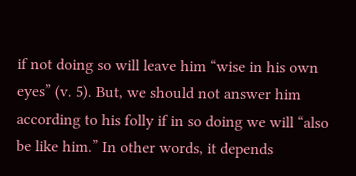if not doing so will leave him “wise in his own eyes” (v. 5). But, we should not answer him according to his folly if in so doing we will “also be like him.” In other words, it depends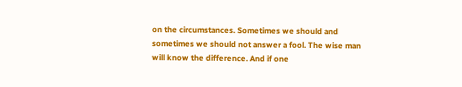on the circumstances. Sometimes we should and sometimes we should not answer a fool. The wise man will know the difference. And if one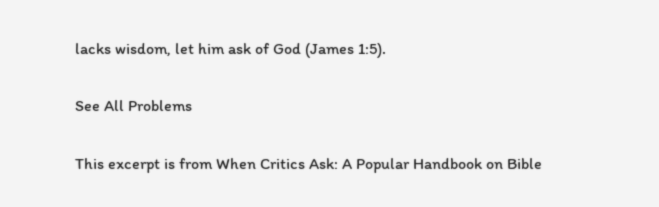lacks wisdom, let him ask of God (James 1:5).

See All Problems

This excerpt is from When Critics Ask: A Popular Handbook on Bible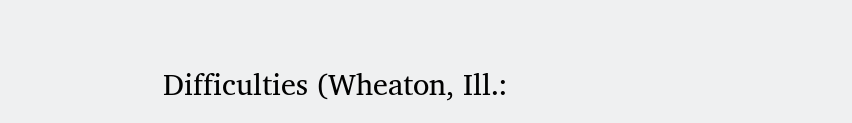Difficulties (Wheaton, Ill.: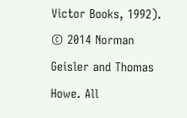Victor Books, 1992). © 2014 Norman Geisler and Thomas Howe. All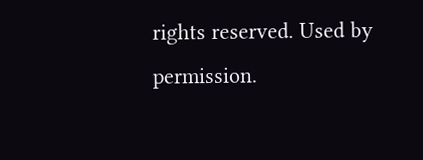rights reserved. Used by permission.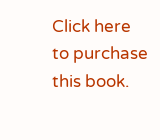Click here to purchase this book.